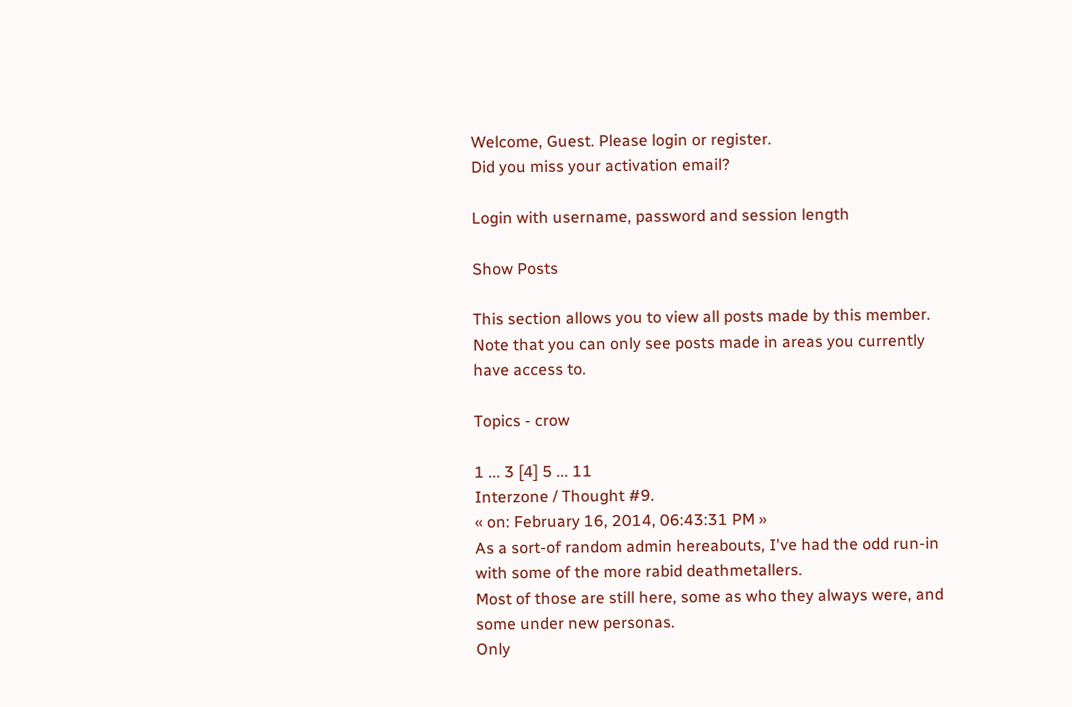Welcome, Guest. Please login or register.
Did you miss your activation email?

Login with username, password and session length

Show Posts

This section allows you to view all posts made by this member. Note that you can only see posts made in areas you currently have access to.

Topics - crow

1 ... 3 [4] 5 ... 11
Interzone / Thought #9.
« on: February 16, 2014, 06:43:31 PM »
As a sort-of random admin hereabouts, I've had the odd run-in with some of the more rabid deathmetallers.
Most of those are still here, some as who they always were, and some under new personas.
Only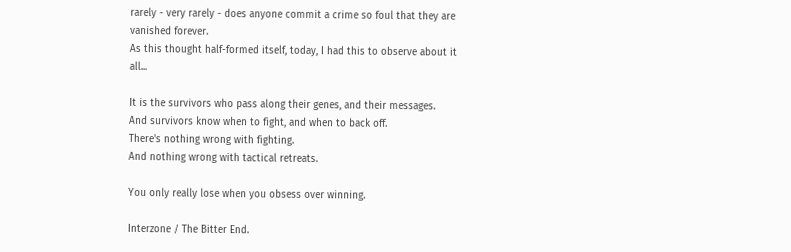rarely - very rarely - does anyone commit a crime so foul that they are vanished forever.
As this thought half-formed itself, today, I had this to observe about it all...

It is the survivors who pass along their genes, and their messages.
And survivors know when to fight, and when to back off.
There's nothing wrong with fighting.
And nothing wrong with tactical retreats.

You only really lose when you obsess over winning.

Interzone / The Bitter End.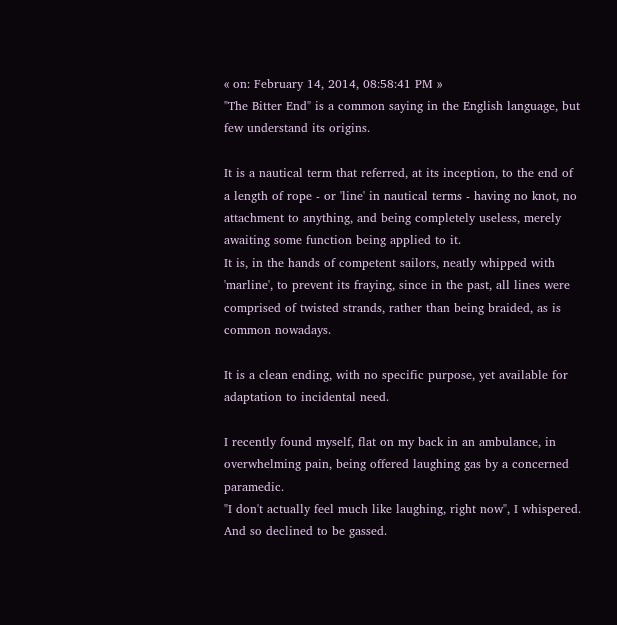« on: February 14, 2014, 08:58:41 PM »
"The Bitter End" is a common saying in the English language, but few understand its origins.

It is a nautical term that referred, at its inception, to the end of a length of rope - or 'line' in nautical terms - having no knot, no attachment to anything, and being completely useless, merely awaiting some function being applied to it.
It is, in the hands of competent sailors, neatly whipped with 'marline', to prevent its fraying, since in the past, all lines were comprised of twisted strands, rather than being braided, as is common nowadays.

It is a clean ending, with no specific purpose, yet available for adaptation to incidental need.

I recently found myself, flat on my back in an ambulance, in overwhelming pain, being offered laughing gas by a concerned paramedic.
"I don't actually feel much like laughing, right now", I whispered. And so declined to be gassed.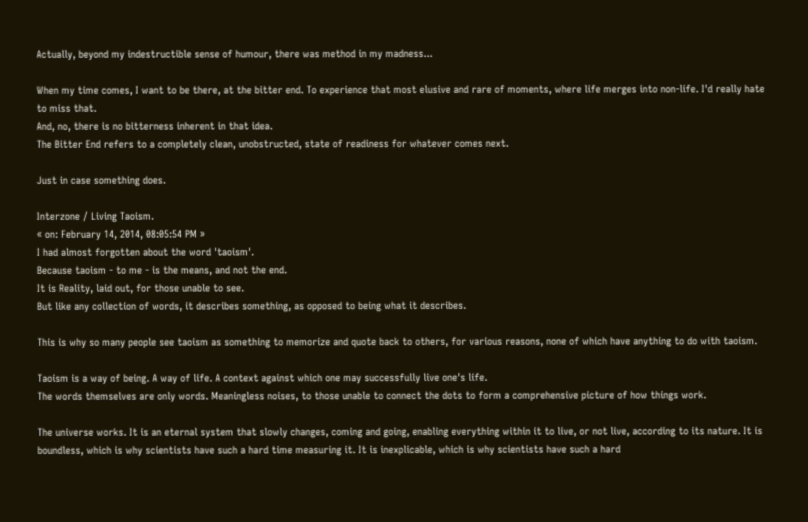Actually, beyond my indestructible sense of humour, there was method in my madness...

When my time comes, I want to be there, at the bitter end. To experience that most elusive and rare of moments, where life merges into non-life. I'd really hate to miss that.
And, no, there is no bitterness inherent in that idea.
The Bitter End refers to a completely clean, unobstructed, state of readiness for whatever comes next.

Just in case something does.

Interzone / Living Taoism.
« on: February 14, 2014, 08:05:54 PM »
I had almost forgotten about the word 'taoism'.
Because taoism - to me - is the means, and not the end.
It is Reality, laid out, for those unable to see.
But like any collection of words, it describes something, as opposed to being what it describes.

This is why so many people see taoism as something to memorize and quote back to others, for various reasons, none of which have anything to do with taoism.

Taoism is a way of being. A way of life. A context against which one may successfully live one's life.
The words themselves are only words. Meaningless noises, to those unable to connect the dots to form a comprehensive picture of how things work.

The universe works. It is an eternal system that slowly changes, coming and going, enabling everything within it to live, or not live, according to its nature. It is boundless, which is why scientists have such a hard time measuring it. It is inexplicable, which is why scientists have such a hard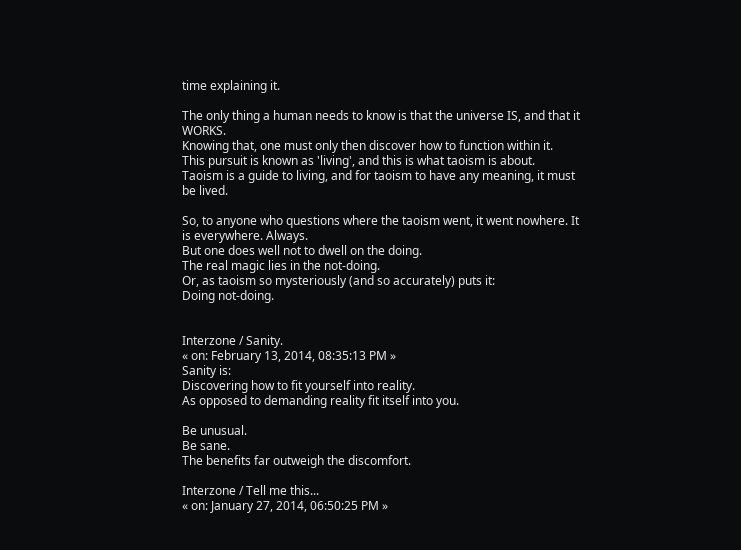time explaining it.

The only thing a human needs to know is that the universe IS, and that it WORKS.
Knowing that, one must only then discover how to function within it.
This pursuit is known as 'living', and this is what taoism is about.
Taoism is a guide to living, and for taoism to have any meaning, it must be lived.

So, to anyone who questions where the taoism went, it went nowhere. It is everywhere. Always.
But one does well not to dwell on the doing.
The real magic lies in the not-doing.
Or, as taoism so mysteriously (and so accurately) puts it:
Doing not-doing.


Interzone / Sanity.
« on: February 13, 2014, 08:35:13 PM »
Sanity is:
Discovering how to fit yourself into reality.
As opposed to demanding reality fit itself into you.

Be unusual.
Be sane.
The benefits far outweigh the discomfort.

Interzone / Tell me this...
« on: January 27, 2014, 06:50:25 PM »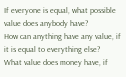If everyone is equal, what possible value does anybody have?
How can anything have any value, if it is equal to everything else?
What value does money have, if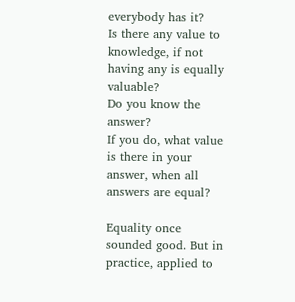everybody has it?
Is there any value to knowledge, if not having any is equally valuable?
Do you know the answer?
If you do, what value is there in your answer, when all answers are equal?

Equality once sounded good. But in practice, applied to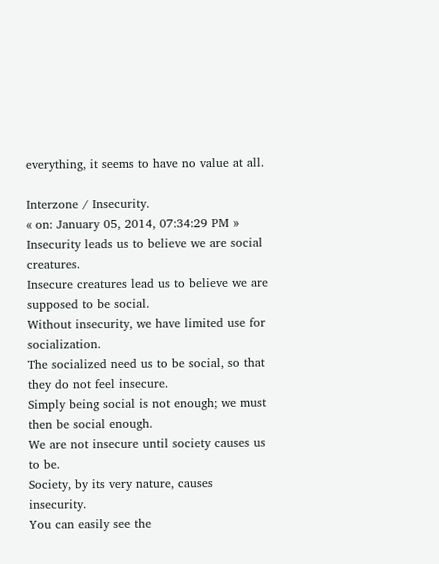everything, it seems to have no value at all.

Interzone / Insecurity.
« on: January 05, 2014, 07:34:29 PM »
Insecurity leads us to believe we are social creatures.
Insecure creatures lead us to believe we are supposed to be social.
Without insecurity, we have limited use for socialization.
The socialized need us to be social, so that they do not feel insecure.
Simply being social is not enough; we must then be social enough.
We are not insecure until society causes us to be.
Society, by its very nature, causes insecurity.
You can easily see the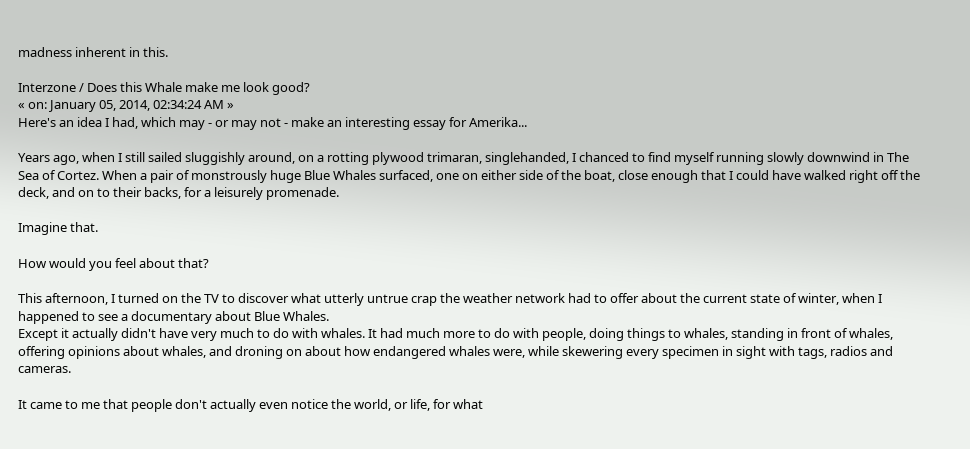madness inherent in this.

Interzone / Does this Whale make me look good?
« on: January 05, 2014, 02:34:24 AM »
Here's an idea I had, which may - or may not - make an interesting essay for Amerika...

Years ago, when I still sailed sluggishly around, on a rotting plywood trimaran, singlehanded, I chanced to find myself running slowly downwind in The Sea of Cortez. When a pair of monstrously huge Blue Whales surfaced, one on either side of the boat, close enough that I could have walked right off the deck, and on to their backs, for a leisurely promenade.

Imagine that.

How would you feel about that?

This afternoon, I turned on the TV to discover what utterly untrue crap the weather network had to offer about the current state of winter, when I happened to see a documentary about Blue Whales.
Except it actually didn't have very much to do with whales. It had much more to do with people, doing things to whales, standing in front of whales, offering opinions about whales, and droning on about how endangered whales were, while skewering every specimen in sight with tags, radios and cameras.

It came to me that people don't actually even notice the world, or life, for what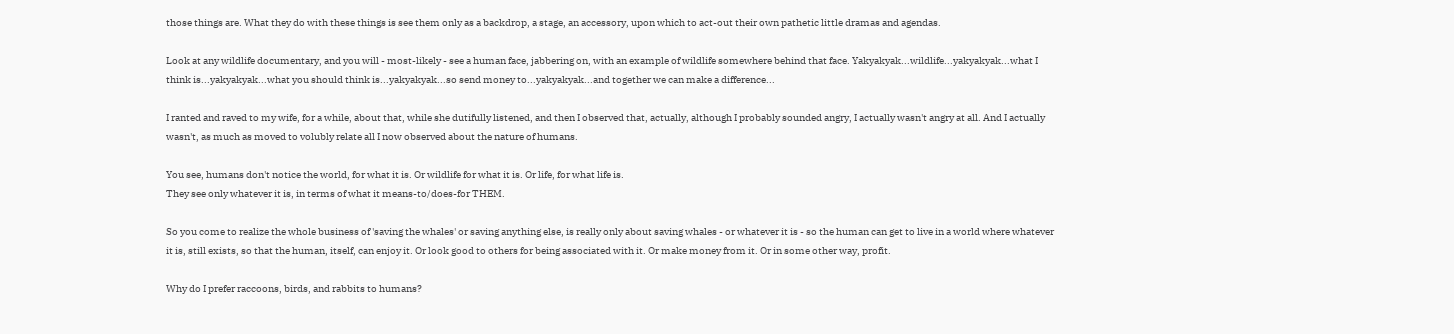those things are. What they do with these things is see them only as a backdrop, a stage, an accessory, upon which to act-out their own pathetic little dramas and agendas.

Look at any wildlife documentary, and you will - most-likely - see a human face, jabbering on, with an example of wildlife somewhere behind that face. Yakyakyak...wildlife...yakyakyak...what I think is...yakyakyak...what you should think is...yakyakyak...so send money to...yakyakyak...and together we can make a difference...

I ranted and raved to my wife, for a while, about that, while she dutifully listened, and then I observed that, actually, although I probably sounded angry, I actually wasn't angry at all. And I actually wasn't, as much as moved to volubly relate all I now observed about the nature of humans.

You see, humans don't notice the world, for what it is. Or wildlife for what it is. Or life, for what life is.
They see only whatever it is, in terms of what it means-to/does-for THEM.

So you come to realize the whole business of 'saving the whales' or saving anything else, is really only about saving whales - or whatever it is - so the human can get to live in a world where whatever it is, still exists, so that the human, itself, can enjoy it. Or look good to others for being associated with it. Or make money from it. Or in some other way, profit.

Why do I prefer raccoons, birds, and rabbits to humans?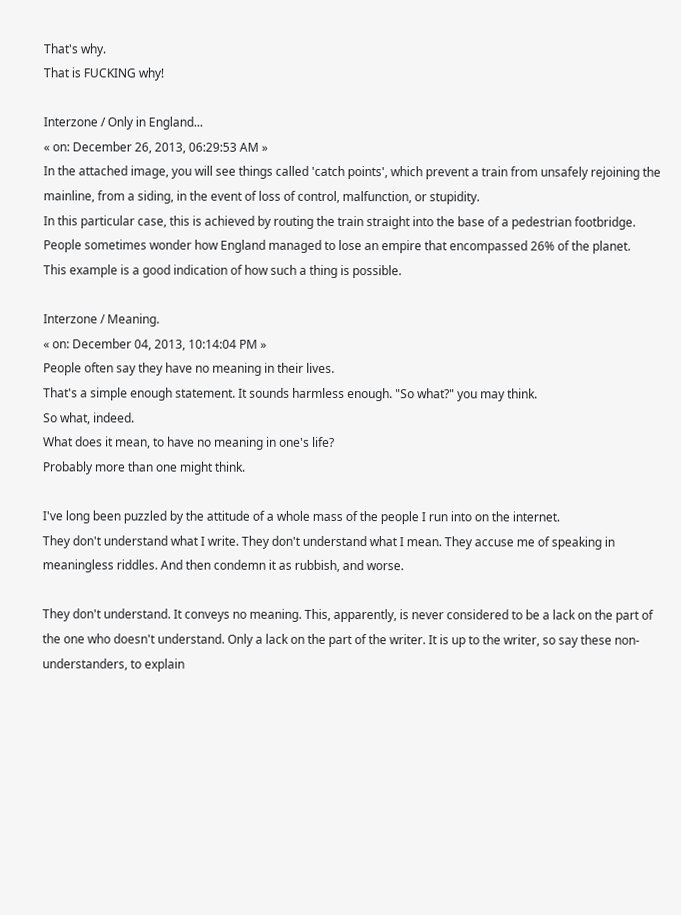That's why.
That is FUCKING why!

Interzone / Only in England...
« on: December 26, 2013, 06:29:53 AM »
In the attached image, you will see things called 'catch points', which prevent a train from unsafely rejoining the mainline, from a siding, in the event of loss of control, malfunction, or stupidity.
In this particular case, this is achieved by routing the train straight into the base of a pedestrian footbridge.
People sometimes wonder how England managed to lose an empire that encompassed 26% of the planet.
This example is a good indication of how such a thing is possible.

Interzone / Meaning.
« on: December 04, 2013, 10:14:04 PM »
People often say they have no meaning in their lives.
That's a simple enough statement. It sounds harmless enough. "So what?" you may think.
So what, indeed.
What does it mean, to have no meaning in one's life?
Probably more than one might think.

I've long been puzzled by the attitude of a whole mass of the people I run into on the internet.
They don't understand what I write. They don't understand what I mean. They accuse me of speaking in meaningless riddles. And then condemn it as rubbish, and worse.

They don't understand. It conveys no meaning. This, apparently, is never considered to be a lack on the part of the one who doesn't understand. Only a lack on the part of the writer. It is up to the writer, so say these non-understanders, to explain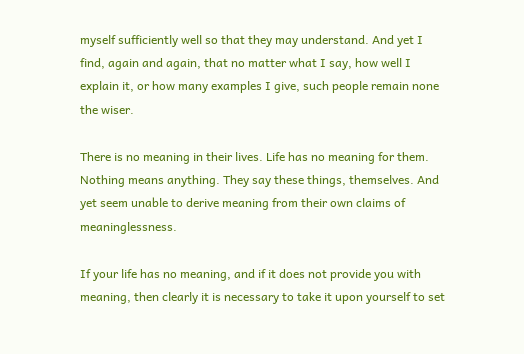myself sufficiently well so that they may understand. And yet I find, again and again, that no matter what I say, how well I explain it, or how many examples I give, such people remain none the wiser.

There is no meaning in their lives. Life has no meaning for them. Nothing means anything. They say these things, themselves. And yet seem unable to derive meaning from their own claims of meaninglessness.

If your life has no meaning, and if it does not provide you with meaning, then clearly it is necessary to take it upon yourself to set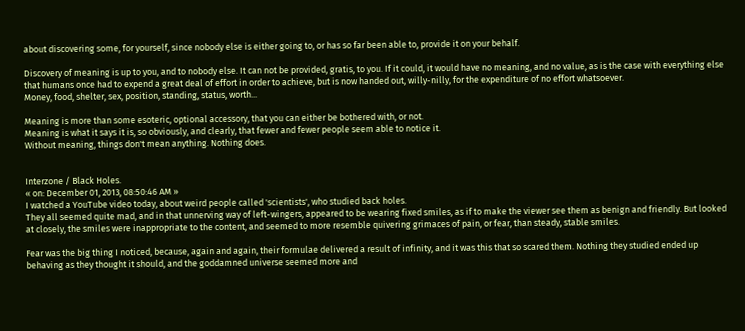about discovering some, for yourself, since nobody else is either going to, or has so far been able to, provide it on your behalf.

Discovery of meaning is up to you, and to nobody else. It can not be provided, gratis, to you. If it could, it would have no meaning, and no value, as is the case with everything else that humans once had to expend a great deal of effort in order to achieve, but is now handed out, willy-nilly, for the expenditure of no effort whatsoever.
Money, food, shelter, sex, position, standing, status, worth...

Meaning is more than some esoteric, optional accessory, that you can either be bothered with, or not.
Meaning is what it says it is, so obviously, and clearly, that fewer and fewer people seem able to notice it.
Without meaning, things don't mean anything. Nothing does.


Interzone / Black Holes.
« on: December 01, 2013, 08:50:46 AM »
I watched a YouTube video today, about weird people called 'scientists', who studied back holes.
They all seemed quite mad, and in that unnerving way of left-wingers, appeared to be wearing fixed smiles, as if to make the viewer see them as benign and friendly. But looked at closely, the smiles were inappropriate to the content, and seemed to more resemble quivering grimaces of pain, or fear, than steady, stable smiles.

Fear was the big thing I noticed, because, again and again, their formulae delivered a result of infinity, and it was this that so scared them. Nothing they studied ended up behaving as they thought it should, and the goddamned universe seemed more and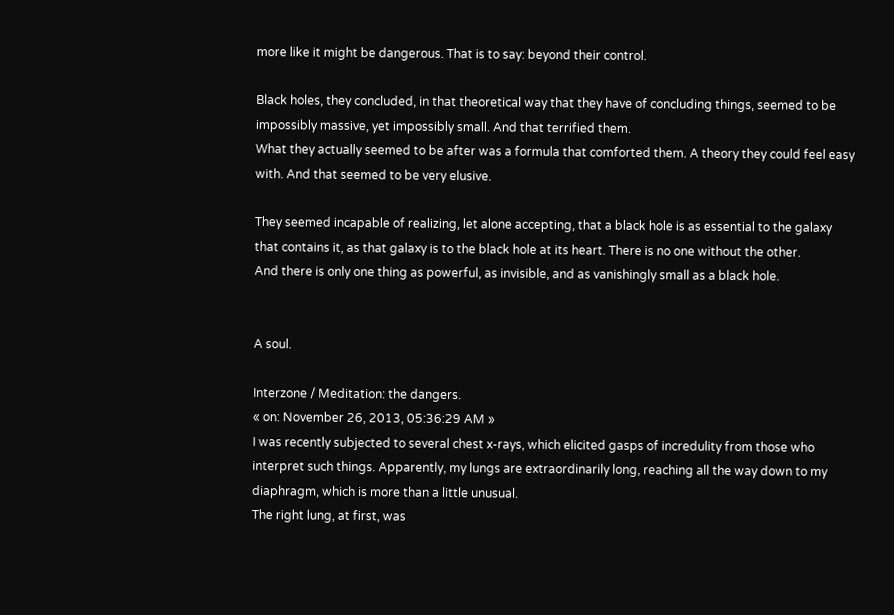more like it might be dangerous. That is to say: beyond their control.

Black holes, they concluded, in that theoretical way that they have of concluding things, seemed to be impossibly massive, yet impossibly small. And that terrified them.
What they actually seemed to be after was a formula that comforted them. A theory they could feel easy with. And that seemed to be very elusive.

They seemed incapable of realizing, let alone accepting, that a black hole is as essential to the galaxy that contains it, as that galaxy is to the black hole at its heart. There is no one without the other.
And there is only one thing as powerful, as invisible, and as vanishingly small as a black hole.


A soul.

Interzone / Meditation: the dangers.
« on: November 26, 2013, 05:36:29 AM »
I was recently subjected to several chest x-rays, which elicited gasps of incredulity from those who interpret such things. Apparently, my lungs are extraordinarily long, reaching all the way down to my diaphragm, which is more than a little unusual.
The right lung, at first, was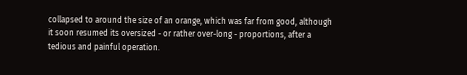collapsed to around the size of an orange, which was far from good, although it soon resumed its oversized - or rather over-long - proportions, after a tedious and painful operation.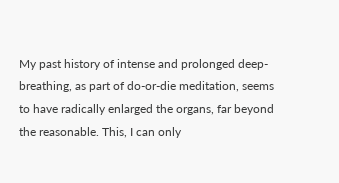My past history of intense and prolonged deep-breathing, as part of do-or-die meditation, seems to have radically enlarged the organs, far beyond the reasonable. This, I can only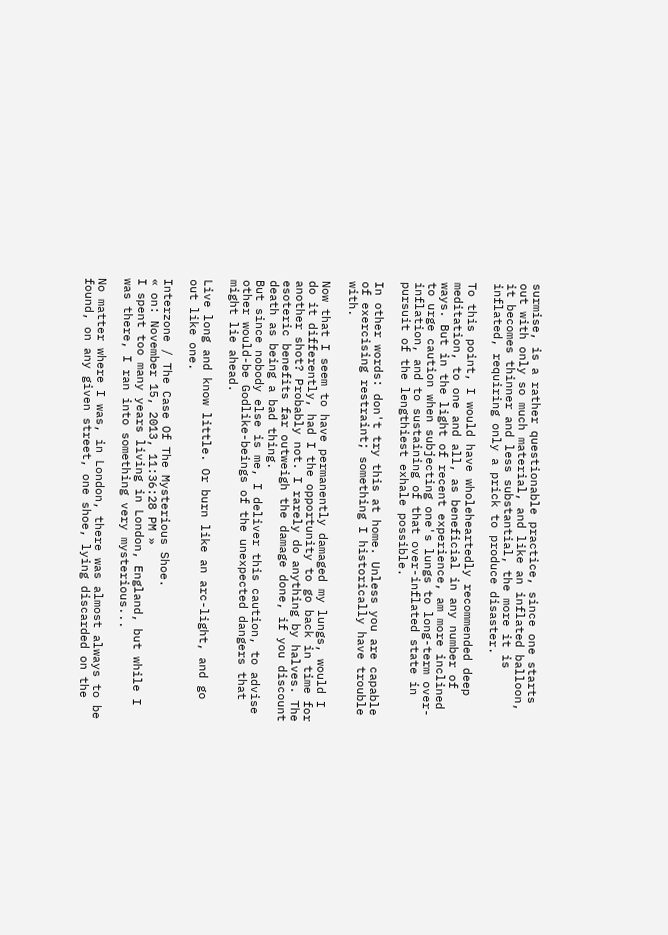surmise, is a rather questionable practice, since one starts out with only so much material, and like an inflated balloon, it becomes thinner and less substantial, the more it is inflated, requiring only a prick to produce disaster.

To this point, I would have wholeheartedly recommended deep meditation, to one and all, as beneficial in any number of ways. But in the light of recent experience, am more inclined to urge caution when subjecting one's lungs to long-term over-inflation, and to sustaining of that over-inflated state in pursuit of the lengthiest exhale possible.

In other words: don't try this at home. Unless you are capable of exercising restraint; something I historically have trouble with.

Now that I seem to have permanently damaged my lungs, would I do it differently, had I the opportunity to go back in time for another shot? Probably not. I rarely do anything by halves. The esoteric benefits far outweigh the damage done, if you discount death as being a bad thing.
But since nobody else is me, I deliver this caution, to advise other would-be Godlike-beings of the unexpected dangers that might lie ahead.

Live long and know little. Or burn like an arc-light, and go out like one.

Interzone / The Case Of The Mysterious Shoe.
« on: November 15, 2013, 11:36:28 PM »
I spent too many years living in London, England, but while I was there, I ran into something very mysterious...

No matter where I was, in London, there was almost always to be found, on any given street, one shoe, lying discarded on the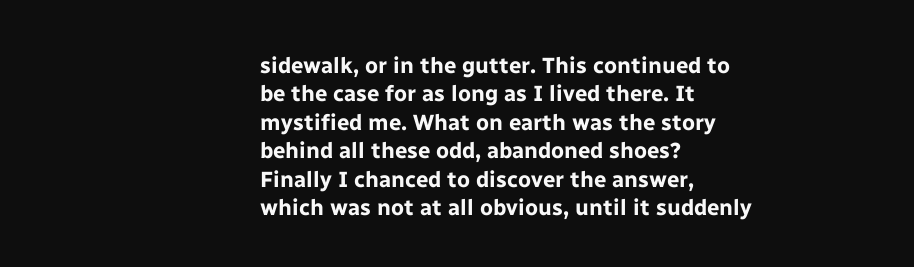sidewalk, or in the gutter. This continued to be the case for as long as I lived there. It mystified me. What on earth was the story behind all these odd, abandoned shoes?
Finally I chanced to discover the answer, which was not at all obvious, until it suddenly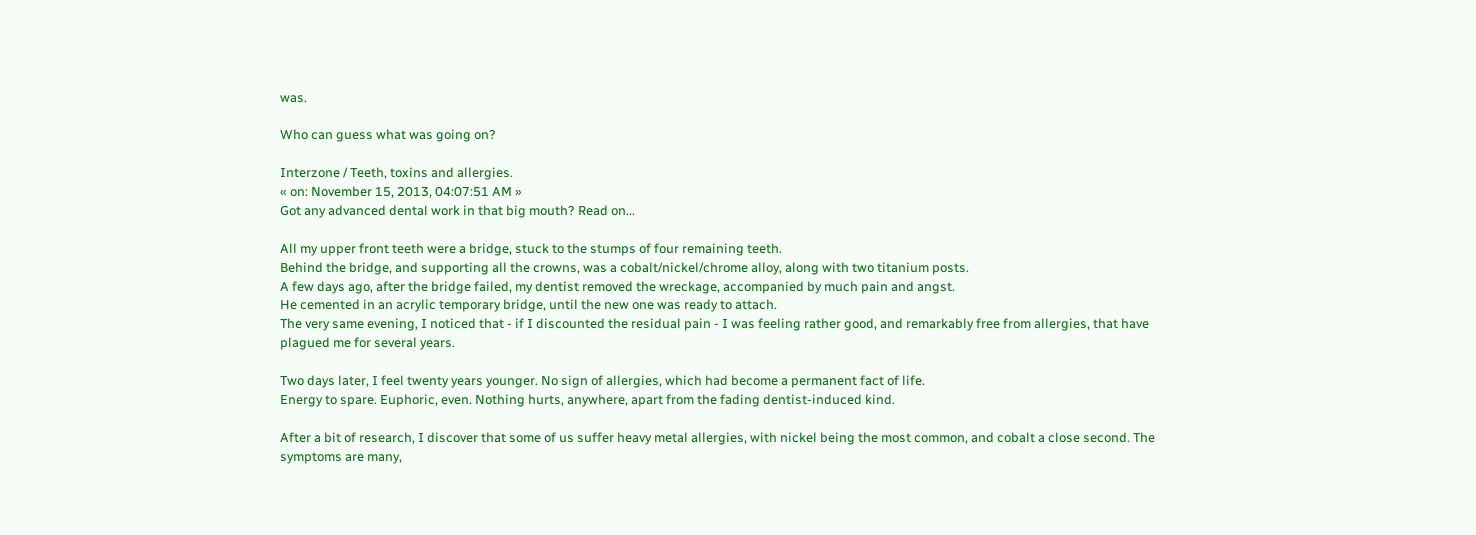was.

Who can guess what was going on?

Interzone / Teeth, toxins and allergies.
« on: November 15, 2013, 04:07:51 AM »
Got any advanced dental work in that big mouth? Read on...

All my upper front teeth were a bridge, stuck to the stumps of four remaining teeth.
Behind the bridge, and supporting all the crowns, was a cobalt/nickel/chrome alloy, along with two titanium posts.
A few days ago, after the bridge failed, my dentist removed the wreckage, accompanied by much pain and angst.
He cemented in an acrylic temporary bridge, until the new one was ready to attach.
The very same evening, I noticed that - if I discounted the residual pain - I was feeling rather good, and remarkably free from allergies, that have plagued me for several years.

Two days later, I feel twenty years younger. No sign of allergies, which had become a permanent fact of life.
Energy to spare. Euphoric, even. Nothing hurts, anywhere, apart from the fading dentist-induced kind.

After a bit of research, I discover that some of us suffer heavy metal allergies, with nickel being the most common, and cobalt a close second. The symptoms are many,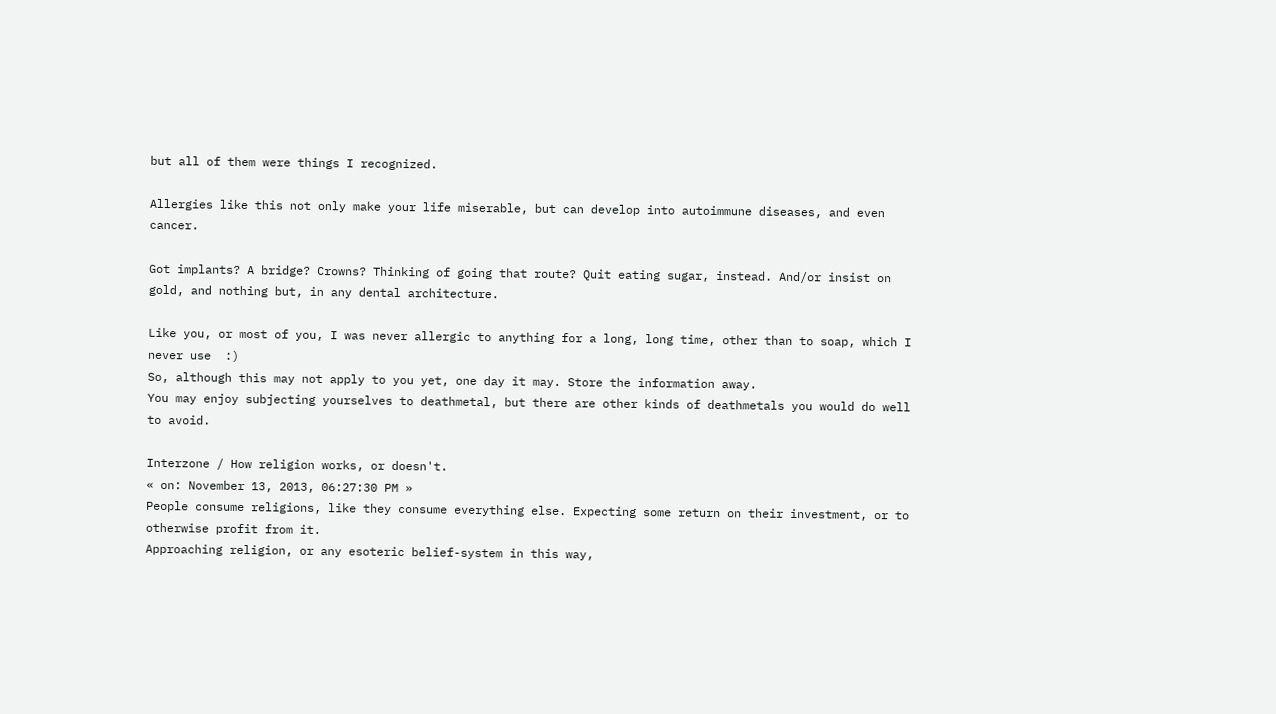but all of them were things I recognized.

Allergies like this not only make your life miserable, but can develop into autoimmune diseases, and even cancer.

Got implants? A bridge? Crowns? Thinking of going that route? Quit eating sugar, instead. And/or insist on gold, and nothing but, in any dental architecture.

Like you, or most of you, I was never allergic to anything for a long, long time, other than to soap, which I never use  :)
So, although this may not apply to you yet, one day it may. Store the information away.
You may enjoy subjecting yourselves to deathmetal, but there are other kinds of deathmetals you would do well to avoid.

Interzone / How religion works, or doesn't.
« on: November 13, 2013, 06:27:30 PM »
People consume religions, like they consume everything else. Expecting some return on their investment, or to otherwise profit from it.
Approaching religion, or any esoteric belief-system in this way,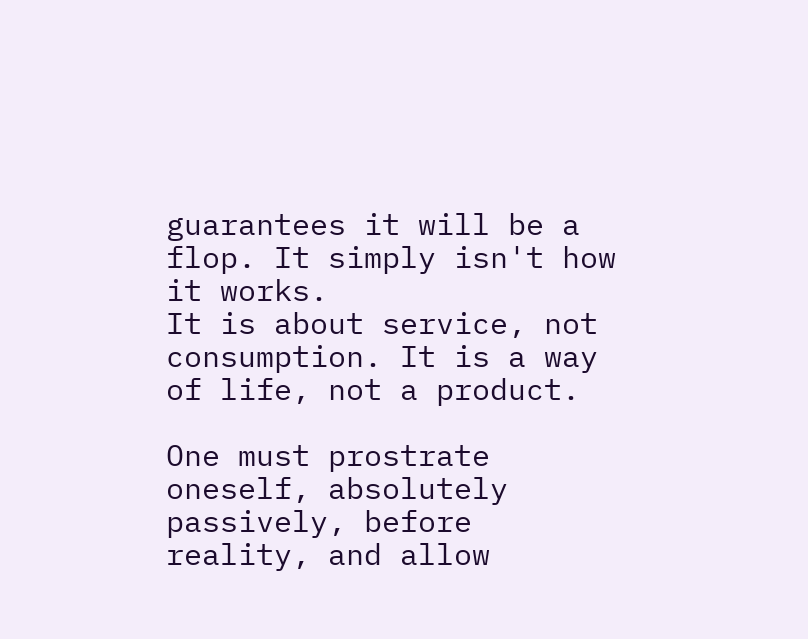guarantees it will be a flop. It simply isn't how it works.
It is about service, not consumption. It is a way of life, not a product.

One must prostrate oneself, absolutely passively, before reality, and allow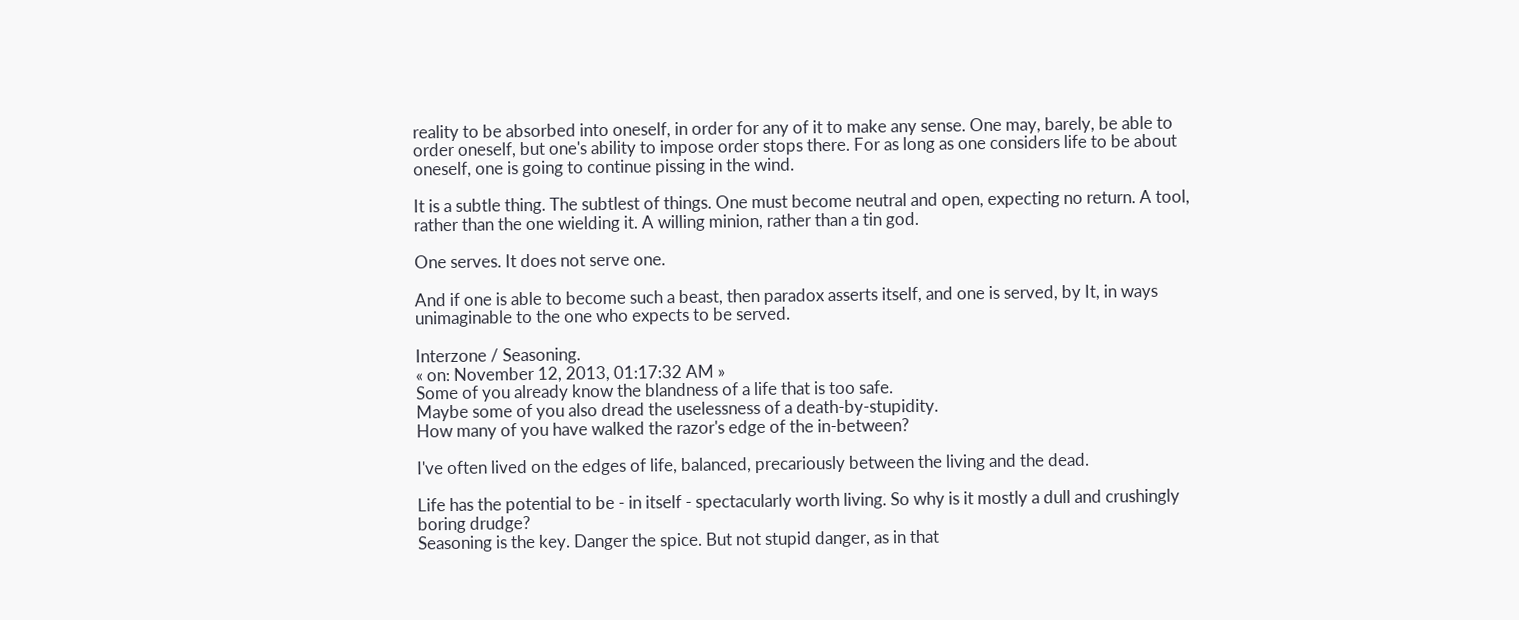reality to be absorbed into oneself, in order for any of it to make any sense. One may, barely, be able to order oneself, but one's ability to impose order stops there. For as long as one considers life to be about oneself, one is going to continue pissing in the wind.

It is a subtle thing. The subtlest of things. One must become neutral and open, expecting no return. A tool, rather than the one wielding it. A willing minion, rather than a tin god.

One serves. It does not serve one.

And if one is able to become such a beast, then paradox asserts itself, and one is served, by It, in ways unimaginable to the one who expects to be served.

Interzone / Seasoning.
« on: November 12, 2013, 01:17:32 AM »
Some of you already know the blandness of a life that is too safe.
Maybe some of you also dread the uselessness of a death-by-stupidity.
How many of you have walked the razor's edge of the in-between?

I've often lived on the edges of life, balanced, precariously between the living and the dead.

Life has the potential to be - in itself - spectacularly worth living. So why is it mostly a dull and crushingly boring drudge?
Seasoning is the key. Danger the spice. But not stupid danger, as in that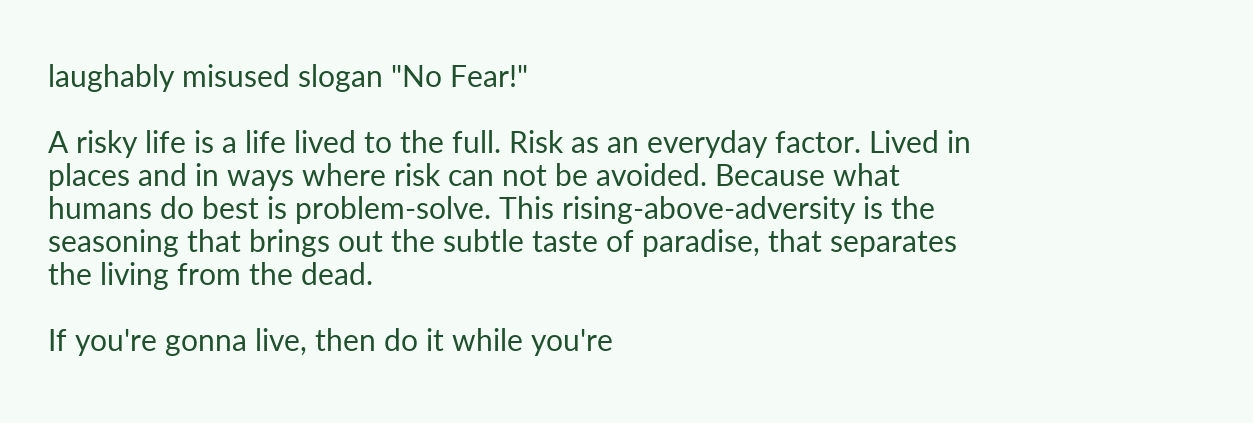laughably misused slogan "No Fear!"

A risky life is a life lived to the full. Risk as an everyday factor. Lived in places and in ways where risk can not be avoided. Because what humans do best is problem-solve. This rising-above-adversity is the seasoning that brings out the subtle taste of paradise, that separates the living from the dead.

If you're gonna live, then do it while you're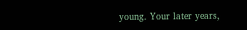young. Your later years,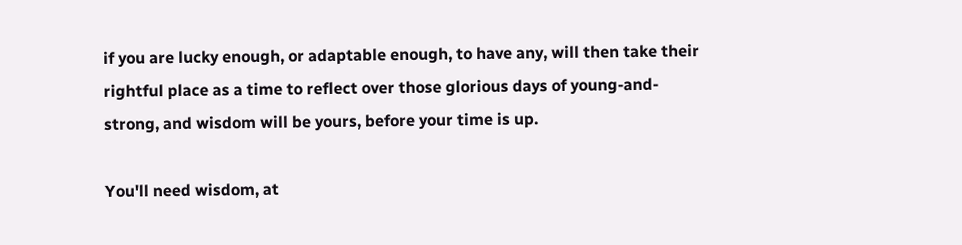if you are lucky enough, or adaptable enough, to have any, will then take their rightful place as a time to reflect over those glorious days of young-and-strong, and wisdom will be yours, before your time is up.

You'll need wisdom, at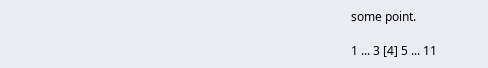some point.

1 ... 3 [4] 5 ... 11